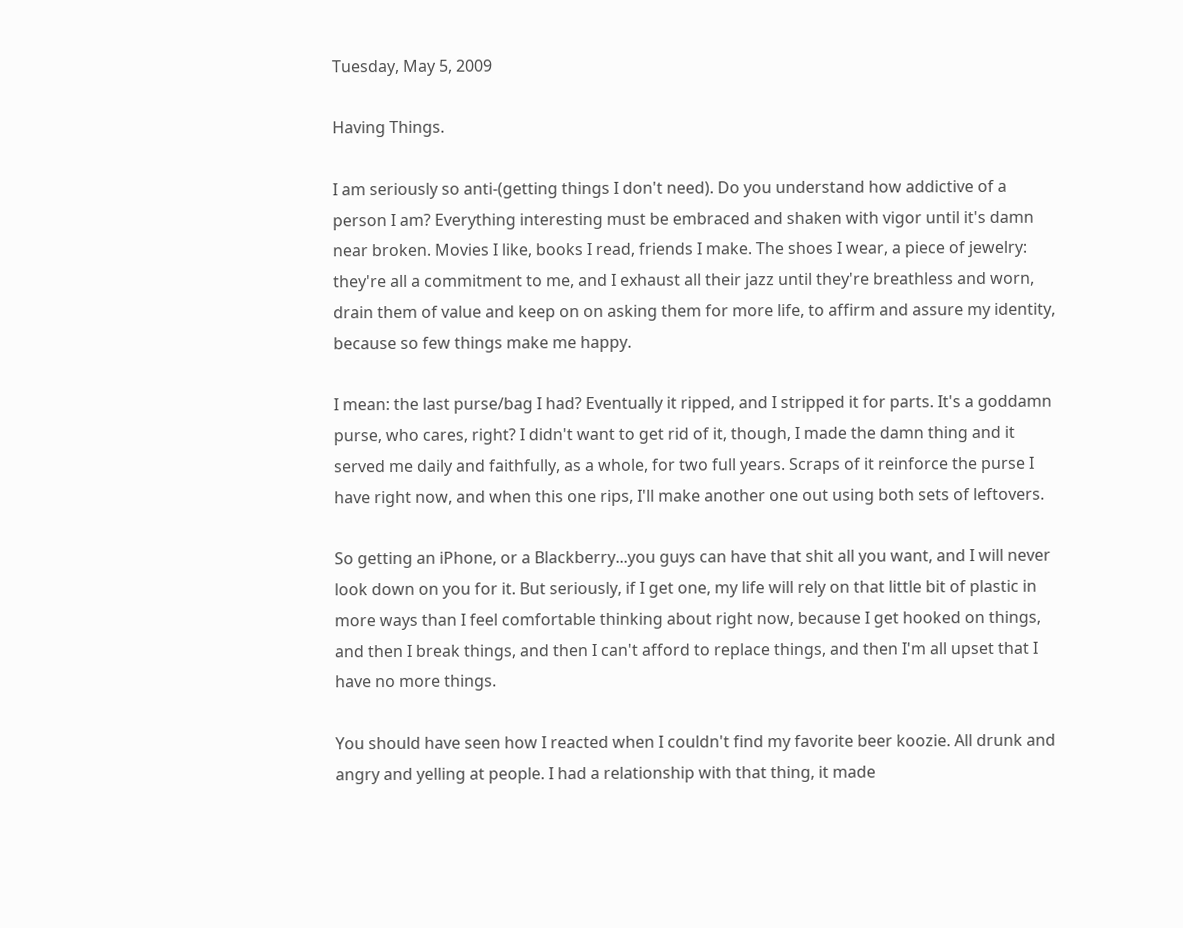Tuesday, May 5, 2009

Having Things.

I am seriously so anti-(getting things I don't need). Do you understand how addictive of a person I am? Everything interesting must be embraced and shaken with vigor until it's damn near broken. Movies I like, books I read, friends I make. The shoes I wear, a piece of jewelry: they're all a commitment to me, and I exhaust all their jazz until they're breathless and worn, drain them of value and keep on on asking them for more life, to affirm and assure my identity, because so few things make me happy.

I mean: the last purse/bag I had? Eventually it ripped, and I stripped it for parts. It's a goddamn purse, who cares, right? I didn't want to get rid of it, though, I made the damn thing and it served me daily and faithfully, as a whole, for two full years. Scraps of it reinforce the purse I have right now, and when this one rips, I'll make another one out using both sets of leftovers.

So getting an iPhone, or a Blackberry...you guys can have that shit all you want, and I will never look down on you for it. But seriously, if I get one, my life will rely on that little bit of plastic in more ways than I feel comfortable thinking about right now, because I get hooked on things, and then I break things, and then I can't afford to replace things, and then I'm all upset that I have no more things.

You should have seen how I reacted when I couldn't find my favorite beer koozie. All drunk and angry and yelling at people. I had a relationship with that thing, it made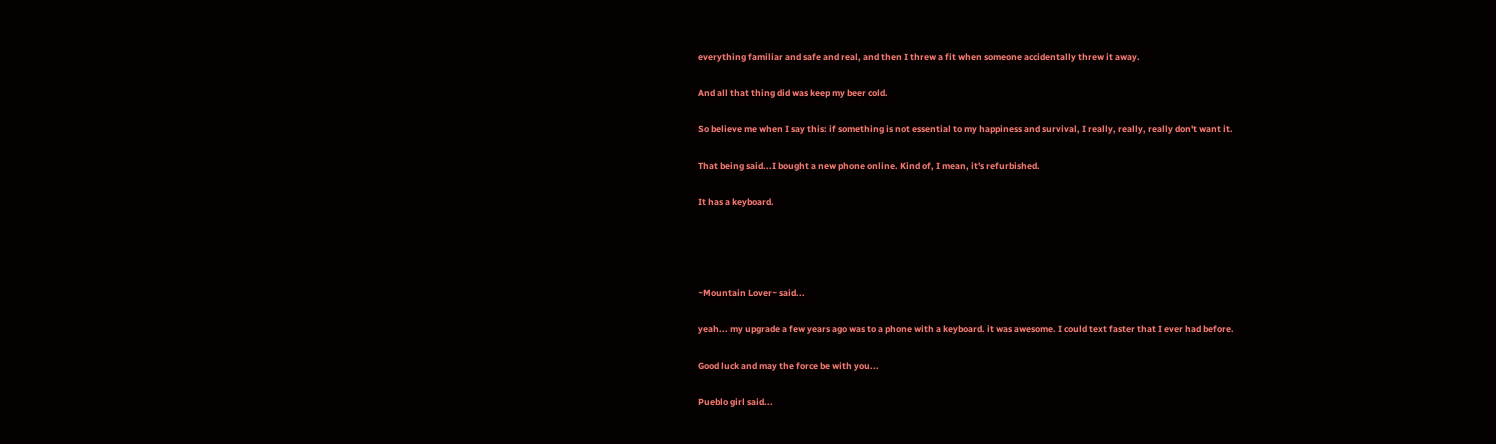everything familiar and safe and real, and then I threw a fit when someone accidentally threw it away.

And all that thing did was keep my beer cold.

So believe me when I say this: if something is not essential to my happiness and survival, I really, really, really don't want it.

That being said...I bought a new phone online. Kind of, I mean, it's refurbished.

It has a keyboard.




~Mountain Lover~ said...

yeah... my upgrade a few years ago was to a phone with a keyboard. it was awesome. I could text faster that I ever had before.

Good luck and may the force be with you...

Pueblo girl said...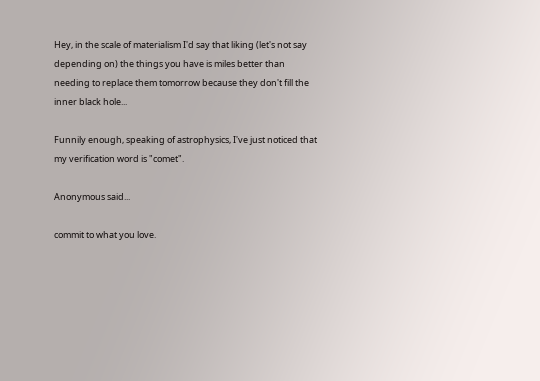Hey, in the scale of materialism I'd say that liking (let's not say depending on) the things you have is miles better than needing to replace them tomorrow because they don't fill the inner black hole...

Funnily enough, speaking of astrophysics, I've just noticed that my verification word is "comet".

Anonymous said...

commit to what you love.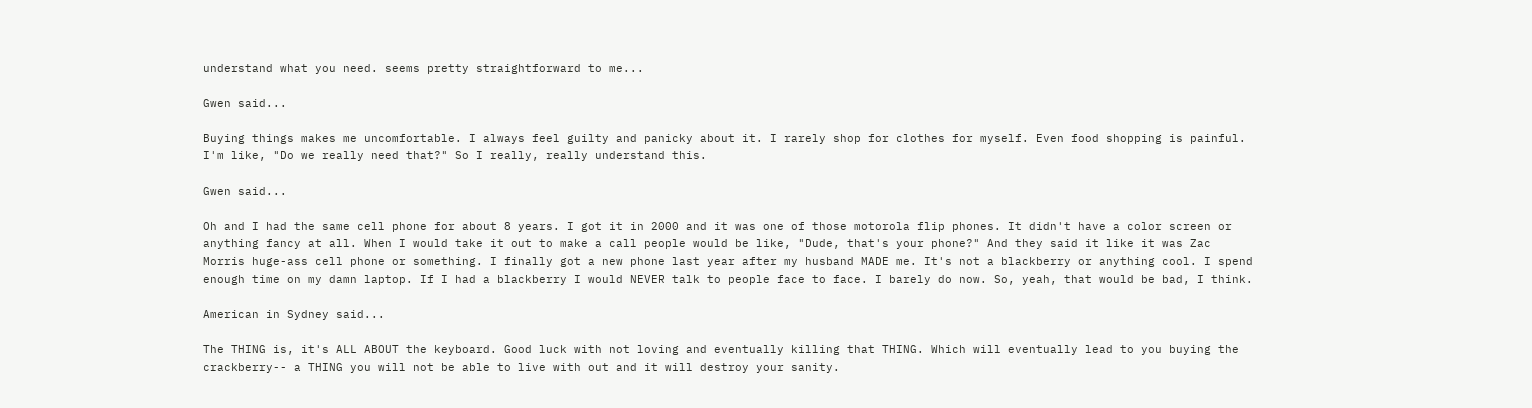understand what you need. seems pretty straightforward to me...

Gwen said...

Buying things makes me uncomfortable. I always feel guilty and panicky about it. I rarely shop for clothes for myself. Even food shopping is painful. I'm like, "Do we really need that?" So I really, really understand this.

Gwen said...

Oh and I had the same cell phone for about 8 years. I got it in 2000 and it was one of those motorola flip phones. It didn't have a color screen or anything fancy at all. When I would take it out to make a call people would be like, "Dude, that's your phone?" And they said it like it was Zac Morris huge-ass cell phone or something. I finally got a new phone last year after my husband MADE me. It's not a blackberry or anything cool. I spend enough time on my damn laptop. If I had a blackberry I would NEVER talk to people face to face. I barely do now. So, yeah, that would be bad, I think.

American in Sydney said...

The THING is, it's ALL ABOUT the keyboard. Good luck with not loving and eventually killing that THING. Which will eventually lead to you buying the crackberry-- a THING you will not be able to live with out and it will destroy your sanity.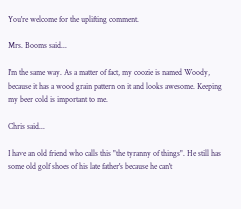You're welcome for the uplifting comment.

Mrs. Booms said...

I'm the same way. As a matter of fact, my coozie is named Woody, because it has a wood grain pattern on it and looks awesome. Keeping my beer cold is important to me.

Chris said...

I have an old friend who calls this "the tyranny of things". He still has some old golf shoes of his late father's because he can't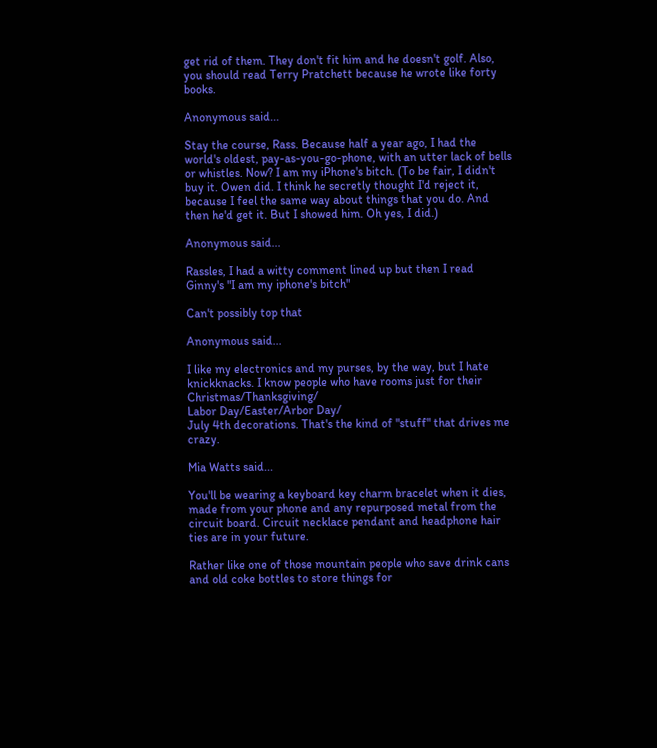get rid of them. They don't fit him and he doesn't golf. Also, you should read Terry Pratchett because he wrote like forty books.

Anonymous said...

Stay the course, Rass. Because half a year ago, I had the world's oldest, pay-as-you-go-phone, with an utter lack of bells or whistles. Now? I am my iPhone's bitch. (To be fair, I didn't buy it. Owen did. I think he secretly thought I'd reject it, because I feel the same way about things that you do. And then he'd get it. But I showed him. Oh yes, I did.)

Anonymous said...

Rassles, I had a witty comment lined up but then I read Ginny's "I am my iphone's bitch"

Can't possibly top that

Anonymous said...

I like my electronics and my purses, by the way, but I hate knickknacks. I know people who have rooms just for their Christmas/Thanksgiving/
Labor Day/Easter/Arbor Day/
July 4th decorations. That's the kind of "stuff" that drives me crazy.

Mia Watts said...

You'll be wearing a keyboard key charm bracelet when it dies, made from your phone and any repurposed metal from the circuit board. Circuit necklace pendant and headphone hair ties are in your future.

Rather like one of those mountain people who save drink cans and old coke bottles to store things for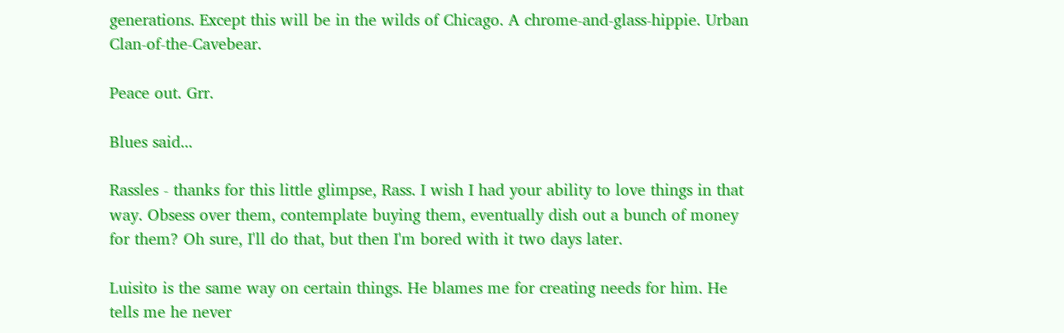generations. Except this will be in the wilds of Chicago. A chrome-and-glass-hippie. Urban Clan-of-the-Cavebear.

Peace out. Grr.

Blues said...

Rassles - thanks for this little glimpse, Rass. I wish I had your ability to love things in that way. Obsess over them, contemplate buying them, eventually dish out a bunch of money for them? Oh sure, I'll do that, but then I'm bored with it two days later.

Luisito is the same way on certain things. He blames me for creating needs for him. He tells me he never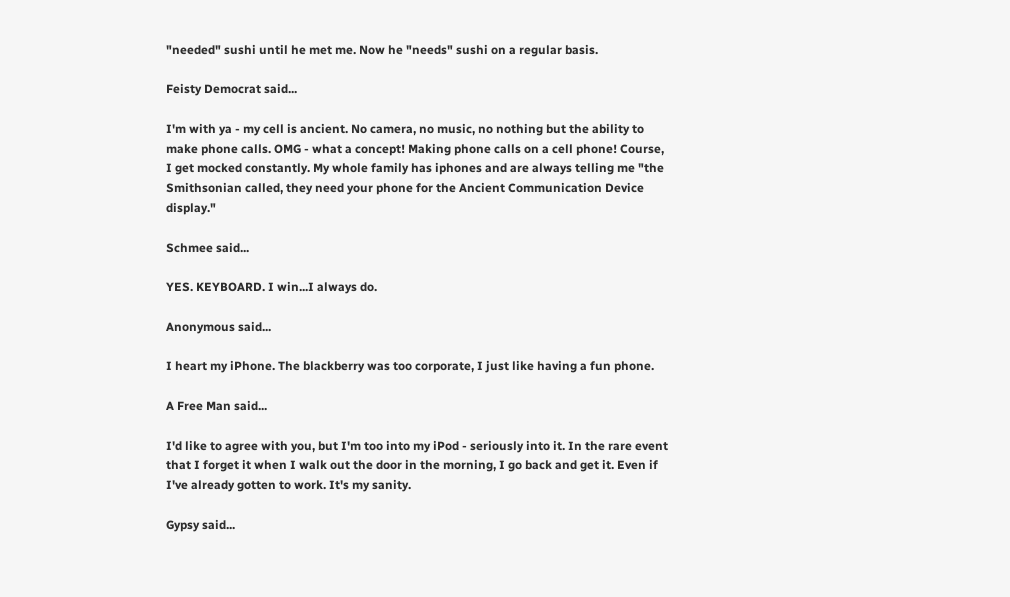"needed" sushi until he met me. Now he "needs" sushi on a regular basis.

Feisty Democrat said...

I'm with ya - my cell is ancient. No camera, no music, no nothing but the ability to make phone calls. OMG - what a concept! Making phone calls on a cell phone! Course, I get mocked constantly. My whole family has iphones and are always telling me "the Smithsonian called, they need your phone for the Ancient Communication Device display."

Schmee said...

YES. KEYBOARD. I win...I always do.

Anonymous said...

I heart my iPhone. The blackberry was too corporate, I just like having a fun phone.

A Free Man said...

I'd like to agree with you, but I'm too into my iPod - seriously into it. In the rare event that I forget it when I walk out the door in the morning, I go back and get it. Even if I've already gotten to work. It's my sanity.

Gypsy said...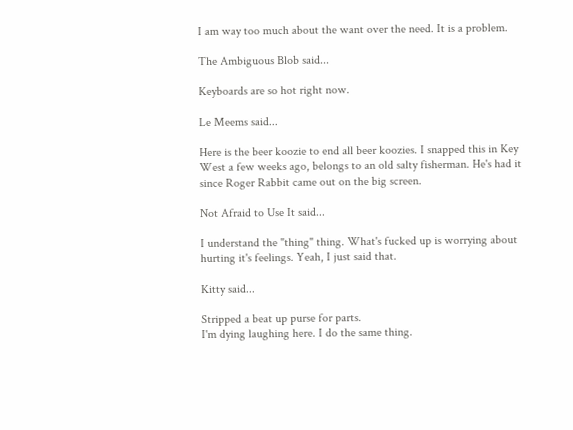I am way too much about the want over the need. It is a problem.

The Ambiguous Blob said...

Keyboards are so hot right now.

Le Meems said...

Here is the beer koozie to end all beer koozies. I snapped this in Key West a few weeks ago, belongs to an old salty fisherman. He's had it since Roger Rabbit came out on the big screen.

Not Afraid to Use It said...

I understand the "thing" thing. What's fucked up is worrying about hurting it's feelings. Yeah, I just said that.

Kitty said...

Stripped a beat up purse for parts.
I'm dying laughing here. I do the same thing.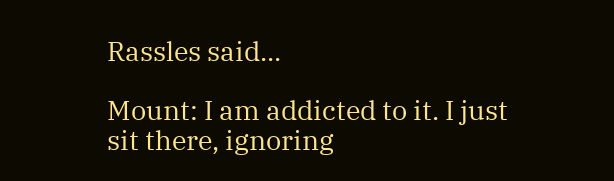Rassles said...

Mount: I am addicted to it. I just sit there, ignoring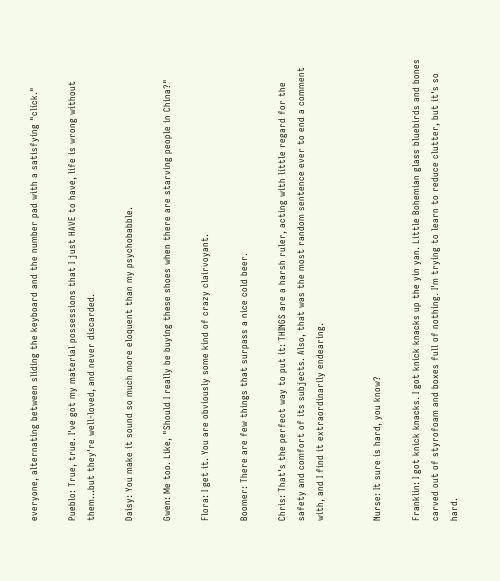everyone, alternating between sliding the keyboard and the number pad with a satisfying "click."

Pueblo: True, true. I've got my material possessions that I just HAVE to have, life is wrong without them...but they're well-loved, and never discarded.

Daisy: You make it sound so much more eloquent than my psychobabble.

Gwen: Me too. Like, "Should I really be buying these shoes when there are starving people in China?"

Flora: I get it. You are obviously some kind of crazy clairvoyant.

Boomer: There are few things that surpass a nice cold beer.

Chris: That's the perfect way to put it: THINGS are a harsh ruler, acting with little regard for the safety and comfort of its subjects. Also, that was the most random sentence ever to end a comment with, and I find it extraordinarily endearing.


Nurse: It sure is hard, you know?

Franklin: I got knick knacks. I got knick knacks up the yin yan. Little Bohemian glass bluebirds and bones carved out of styrofoam and boxes full of nothing. I'm trying to learn to reduce clutter, but it's so hard.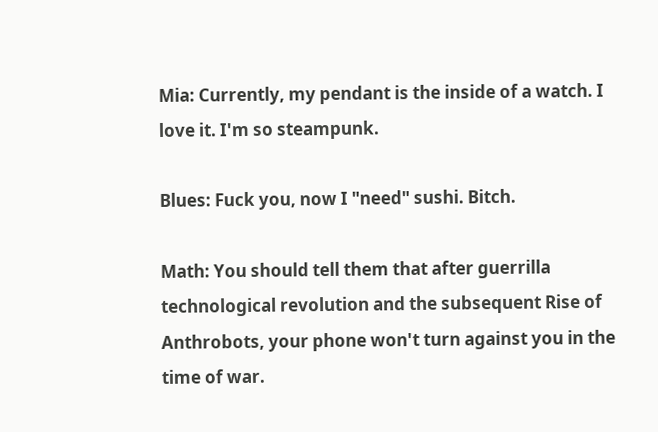Mia: Currently, my pendant is the inside of a watch. I love it. I'm so steampunk.

Blues: Fuck you, now I "need" sushi. Bitch.

Math: You should tell them that after guerrilla technological revolution and the subsequent Rise of Anthrobots, your phone won't turn against you in the time of war.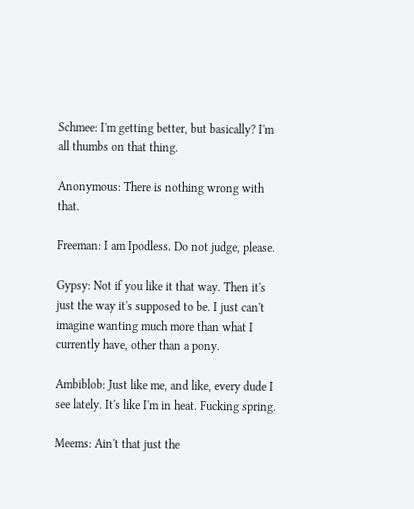Schmee: I'm getting better, but basically? I'm all thumbs on that thing.

Anonymous: There is nothing wrong with that.

Freeman: I am Ipodless. Do not judge, please.

Gypsy: Not if you like it that way. Then it's just the way it's supposed to be. I just can't imagine wanting much more than what I currently have, other than a pony.

Ambiblob: Just like me, and like, every dude I see lately. It's like I'm in heat. Fucking spring.

Meems: Ain't that just the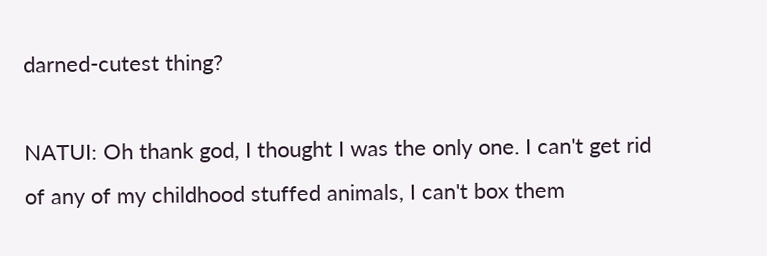darned-cutest thing?

NATUI: Oh thank god, I thought I was the only one. I can't get rid of any of my childhood stuffed animals, I can't box them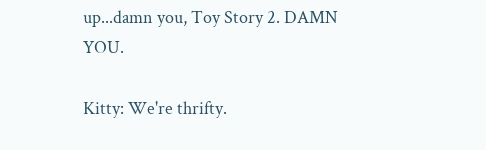up...damn you, Toy Story 2. DAMN YOU.

Kitty: We're thrifty.